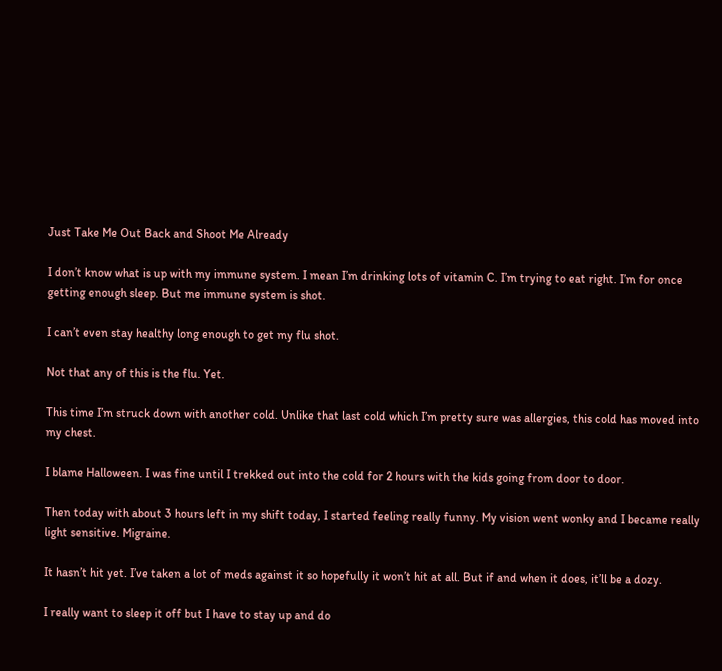Just Take Me Out Back and Shoot Me Already

I don’t know what is up with my immune system. I mean I’m drinking lots of vitamin C. I’m trying to eat right. I’m for once getting enough sleep. But me immune system is shot.

I can’t even stay healthy long enough to get my flu shot.

Not that any of this is the flu. Yet.

This time I’m struck down with another cold. Unlike that last cold which I’m pretty sure was allergies, this cold has moved into my chest.

I blame Halloween. I was fine until I trekked out into the cold for 2 hours with the kids going from door to door.

Then today with about 3 hours left in my shift today, I started feeling really funny. My vision went wonky and I became really light sensitive. Migraine.

It hasn’t hit yet. I’ve taken a lot of meds against it so hopefully it won’t hit at all. But if and when it does, it’ll be a dozy.

I really want to sleep it off but I have to stay up and do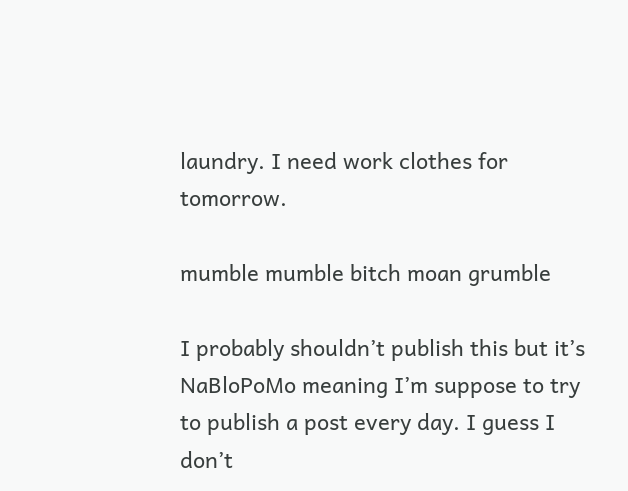laundry. I need work clothes for tomorrow.

mumble mumble bitch moan grumble

I probably shouldn’t publish this but it’s NaBloPoMo meaning I’m suppose to try to publish a post every day. I guess I don’t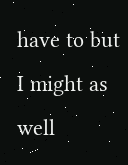have to but I might as well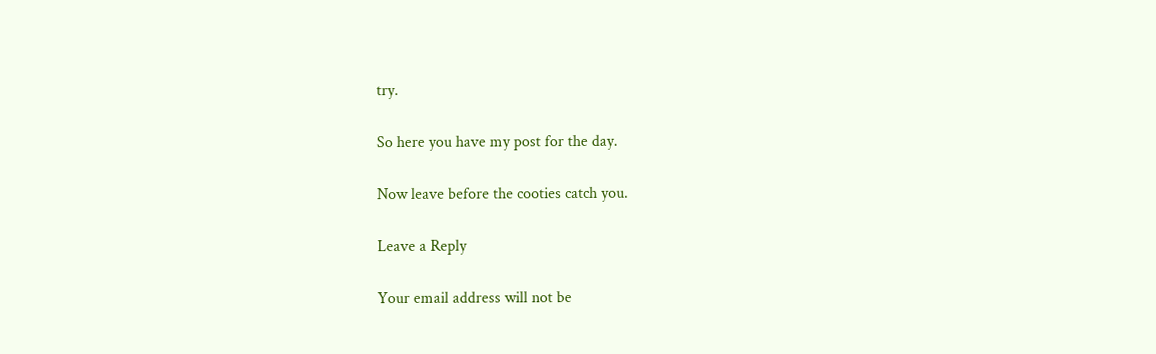try.

So here you have my post for the day.

Now leave before the cooties catch you.

Leave a Reply

Your email address will not be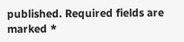published. Required fields are marked *